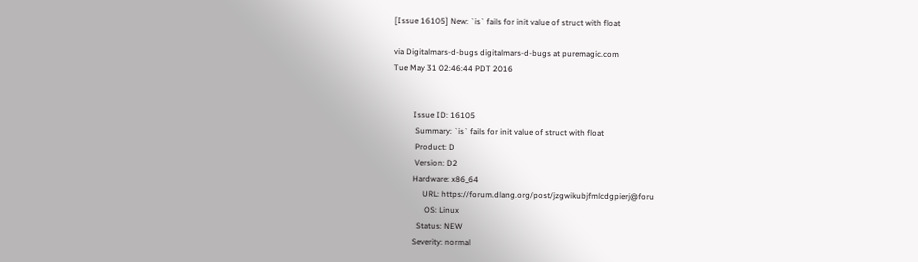[Issue 16105] New: `is` fails for init value of struct with float

via Digitalmars-d-bugs digitalmars-d-bugs at puremagic.com
Tue May 31 02:46:44 PDT 2016


          Issue ID: 16105
           Summary: `is` fails for init value of struct with float
           Product: D
           Version: D2
          Hardware: x86_64
               URL: https://forum.dlang.org/post/jzgwikubjfmlcdgpierj@foru
                OS: Linux
            Status: NEW
          Severity: normal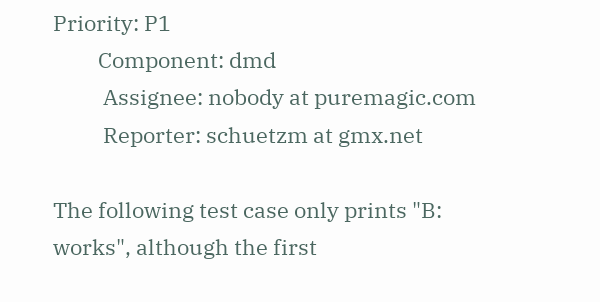Priority: P1
         Component: dmd
          Assignee: nobody at puremagic.com
          Reporter: schuetzm at gmx.net

The following test case only prints "B: works", although the first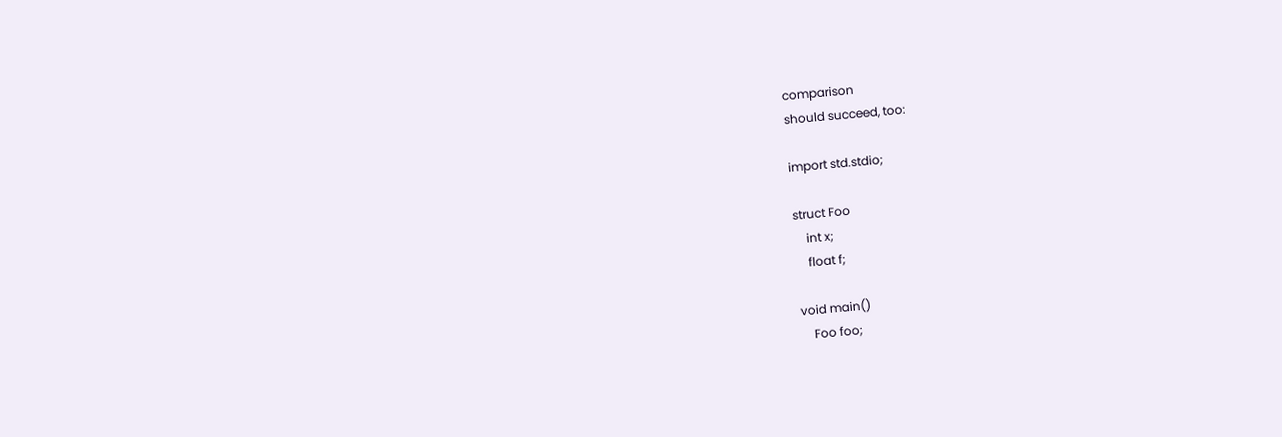comparison
should succeed, too:

import std.stdio;

struct Foo
    int x;
    float f;

void main()
    Foo foo;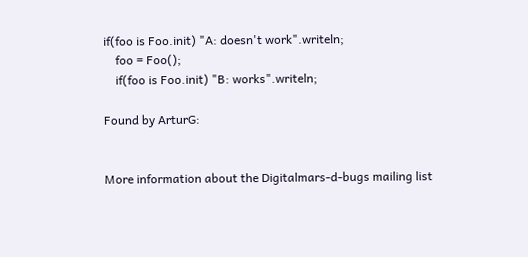if(foo is Foo.init) "A: doesn't work".writeln;
    foo = Foo();
    if(foo is Foo.init) "B: works".writeln;

Found by ArturG:


More information about the Digitalmars-d-bugs mailing list